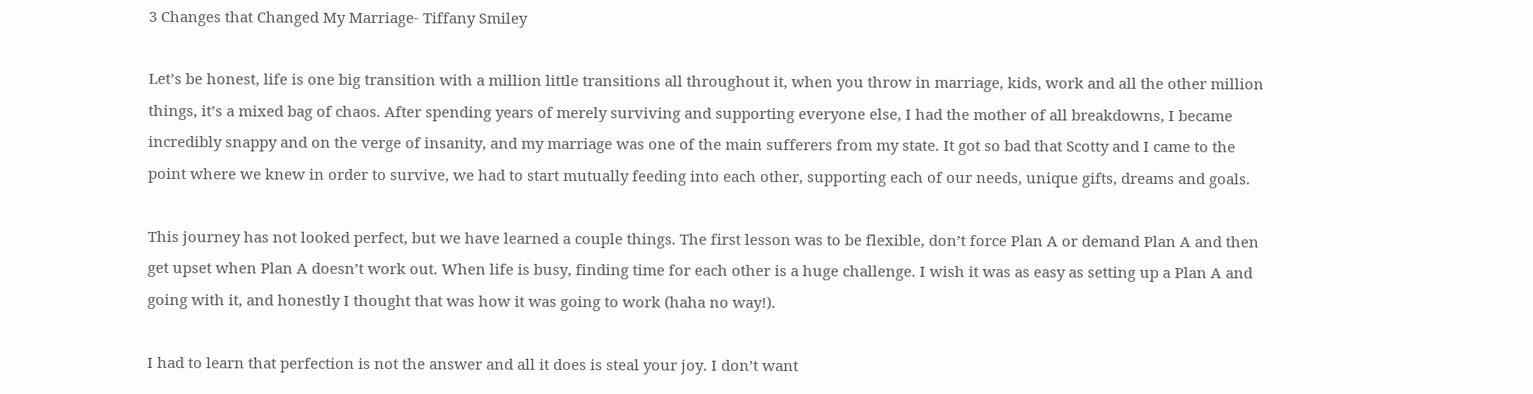3 Changes that Changed My Marriage- Tiffany Smiley

Let’s be honest, life is one big transition with a million little transitions all throughout it, when you throw in marriage, kids, work and all the other million things, it’s a mixed bag of chaos. After spending years of merely surviving and supporting everyone else, I had the mother of all breakdowns, I became incredibly snappy and on the verge of insanity, and my marriage was one of the main sufferers from my state. It got so bad that Scotty and I came to the point where we knew in order to survive, we had to start mutually feeding into each other, supporting each of our needs, unique gifts, dreams and goals.

This journey has not looked perfect, but we have learned a couple things. The first lesson was to be flexible, don’t force Plan A or demand Plan A and then get upset when Plan A doesn’t work out. When life is busy, finding time for each other is a huge challenge. I wish it was as easy as setting up a Plan A and going with it, and honestly I thought that was how it was going to work (haha no way!).

I had to learn that perfection is not the answer and all it does is steal your joy. I don’t want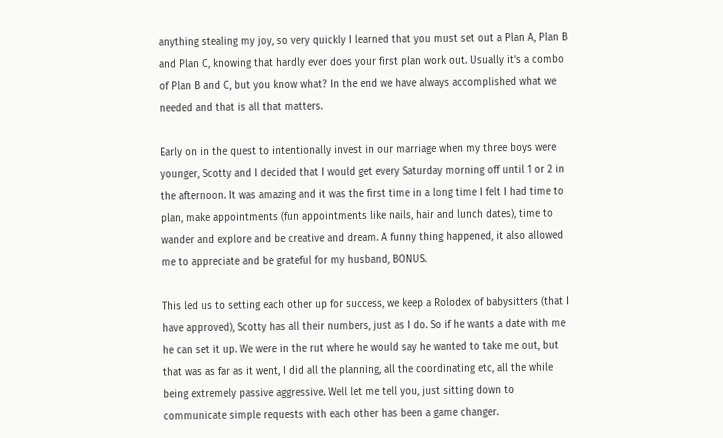anything stealing my joy, so very quickly I learned that you must set out a Plan A, Plan B and Plan C, knowing that hardly ever does your first plan work out. Usually it’s a combo of Plan B and C, but you know what? In the end we have always accomplished what we needed and that is all that matters.

Early on in the quest to intentionally invest in our marriage when my three boys were younger, Scotty and I decided that I would get every Saturday morning off until 1 or 2 in the afternoon. It was amazing and it was the first time in a long time I felt I had time to plan, make appointments (fun appointments like nails, hair and lunch dates), time to wander and explore and be creative and dream. A funny thing happened, it also allowed me to appreciate and be grateful for my husband, BONUS.

This led us to setting each other up for success, we keep a Rolodex of babysitters (that I have approved), Scotty has all their numbers, just as I do. So if he wants a date with me he can set it up. We were in the rut where he would say he wanted to take me out, but that was as far as it went, I did all the planning, all the coordinating etc, all the while being extremely passive aggressive. Well let me tell you, just sitting down to communicate simple requests with each other has been a game changer.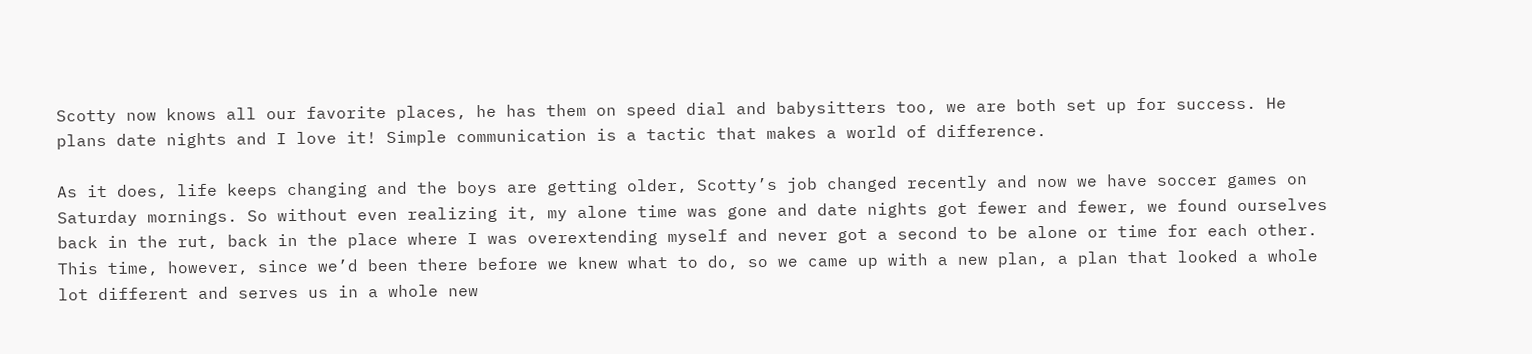Scotty now knows all our favorite places, he has them on speed dial and babysitters too, we are both set up for success. He plans date nights and I love it! Simple communication is a tactic that makes a world of difference.

As it does, life keeps changing and the boys are getting older, Scotty’s job changed recently and now we have soccer games on Saturday mornings. So without even realizing it, my alone time was gone and date nights got fewer and fewer, we found ourselves back in the rut, back in the place where I was overextending myself and never got a second to be alone or time for each other. This time, however, since we’d been there before we knew what to do, so we came up with a new plan, a plan that looked a whole lot different and serves us in a whole new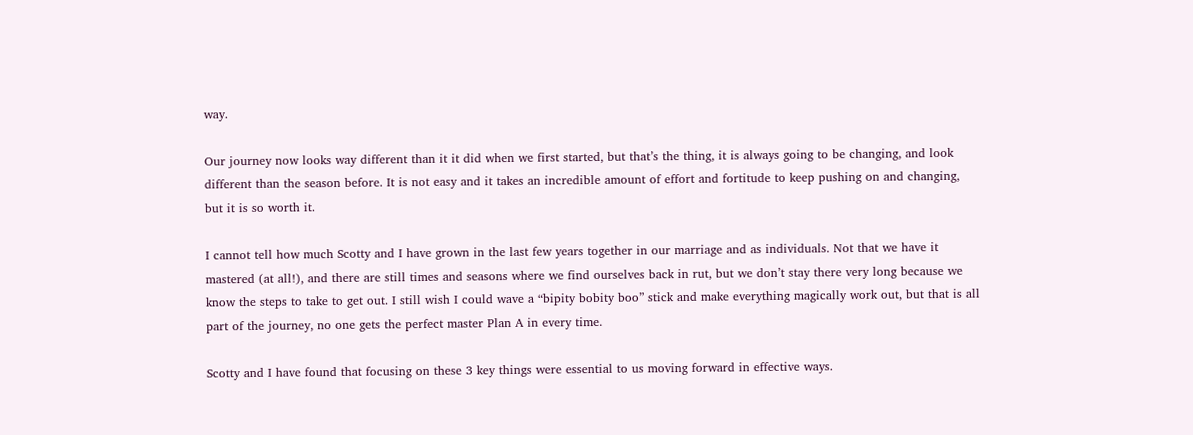way.

Our journey now looks way different than it it did when we first started, but that’s the thing, it is always going to be changing, and look different than the season before. It is not easy and it takes an incredible amount of effort and fortitude to keep pushing on and changing, but it is so worth it.

I cannot tell how much Scotty and I have grown in the last few years together in our marriage and as individuals. Not that we have it mastered (at all!), and there are still times and seasons where we find ourselves back in rut, but we don’t stay there very long because we know the steps to take to get out. I still wish I could wave a “bipity bobity boo” stick and make everything magically work out, but that is all part of the journey, no one gets the perfect master Plan A in every time.

Scotty and I have found that focusing on these 3 key things were essential to us moving forward in effective ways.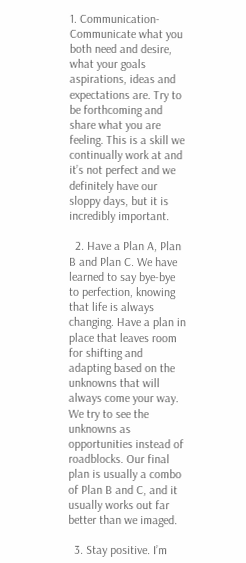1. Communication- Communicate what you both need and desire, what your goals aspirations, ideas and expectations are. Try to be forthcoming and share what you are feeling. This is a skill we continually work at and it’s not perfect and we definitely have our sloppy days, but it is incredibly important.

  2. Have a Plan A, Plan B and Plan C. We have learned to say bye-bye to perfection, knowing that life is always changing. Have a plan in place that leaves room for shifting and adapting based on the unknowns that will always come your way. We try to see the unknowns as opportunities instead of roadblocks. Our final plan is usually a combo of Plan B and C, and it usually works out far better than we imaged.

  3. Stay positive. I’m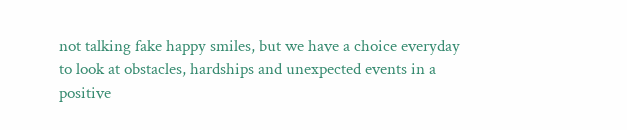not talking fake happy smiles, but we have a choice everyday to look at obstacles, hardships and unexpected events in a positive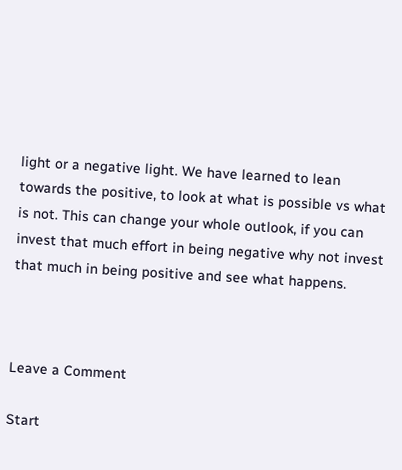light or a negative light. We have learned to lean towards the positive, to look at what is possible vs what is not. This can change your whole outlook, if you can invest that much effort in being negative why not invest that much in being positive and see what happens.



Leave a Comment

Start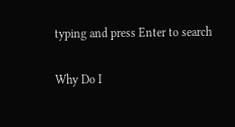typing and press Enter to search

Why Do I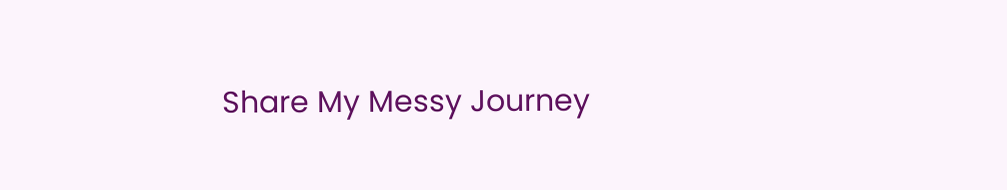Share My Messy Journey